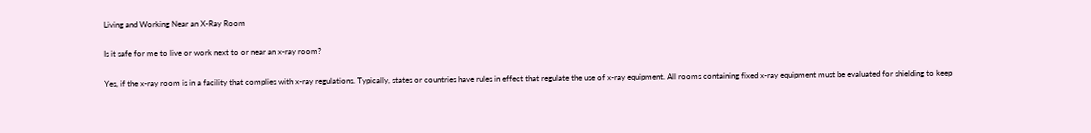Living and Working Near an X-Ray Room

Is it safe for me to live or work next to or near an x-ray room?

Yes, if the x-ray room is in a facility that complies with x-ray regulations. Typically, states or countries have rules in effect that regulate the use of x-ray equipment. All rooms containing fixed x-ray equipment must be evaluated for shielding to keep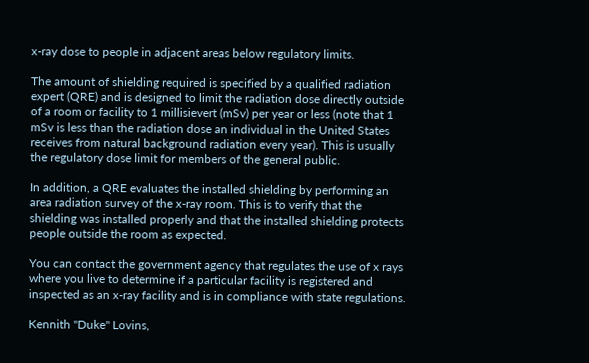x-ray dose to people in adjacent areas below regulatory limits.

The amount of shielding required is specified by a qualified radiation expert (QRE) and is designed to limit the radiation dose directly outside of a room or facility to 1 millisievert (mSv) per year or less (note that 1 mSv is less than the radiation dose an individual in the United States receives from natural background radiation every year). This is usually the regulatory dose limit for members of the general public.

In addition, a QRE evaluates the installed shielding by performing an area radiation survey of the x-ray room. This is to verify that the shielding was installed properly and that the installed shielding protects people outside the room as expected.

You can contact the government agency that regulates the use of x rays where you live to determine if a particular facility is registered and inspected as an x-ray facility and is in compliance with state regulations.

Kennith "Duke" Lovins,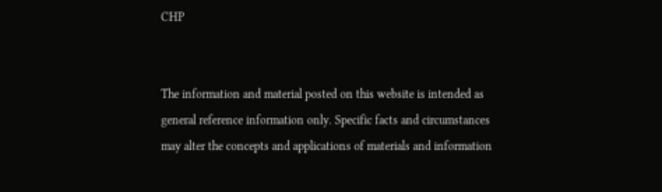CHP


The information and material posted on this website is intended as general reference information only. Specific facts and circumstances may alter the concepts and applications of materials and information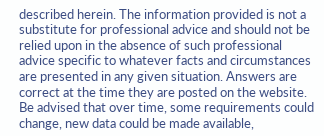described herein. The information provided is not a substitute for professional advice and should not be relied upon in the absence of such professional advice specific to whatever facts and circumstances are presented in any given situation. Answers are correct at the time they are posted on the website. Be advised that over time, some requirements could change, new data could be made available,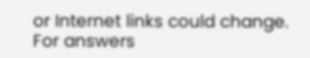or Internet links could change. For answers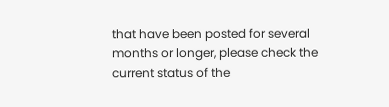that have been posted for several months or longer, please check the current status of the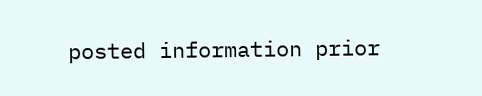posted information prior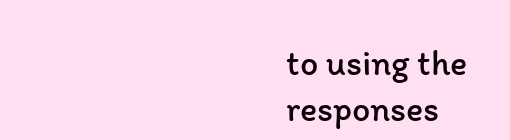to using the responses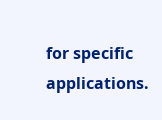for specific applications.